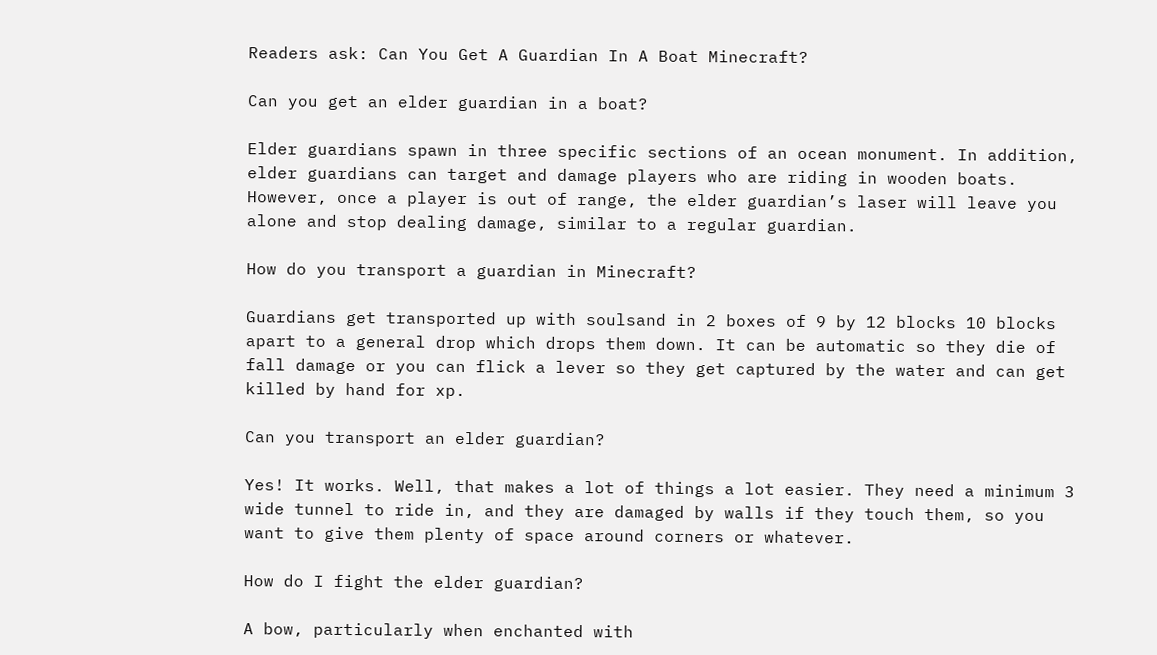Readers ask: Can You Get A Guardian In A Boat Minecraft?

Can you get an elder guardian in a boat?

Elder guardians spawn in three specific sections of an ocean monument. In addition, elder guardians can target and damage players who are riding in wooden boats. However, once a player is out of range, the elder guardian’s laser will leave you alone and stop dealing damage, similar to a regular guardian.

How do you transport a guardian in Minecraft?

Guardians get transported up with soulsand in 2 boxes of 9 by 12 blocks 10 blocks apart to a general drop which drops them down. It can be automatic so they die of fall damage or you can flick a lever so they get captured by the water and can get killed by hand for xp.

Can you transport an elder guardian?

Yes! It works. Well, that makes a lot of things a lot easier. They need a minimum 3 wide tunnel to ride in, and they are damaged by walls if they touch them, so you want to give them plenty of space around corners or whatever.

How do I fight the elder guardian?

A bow, particularly when enchanted with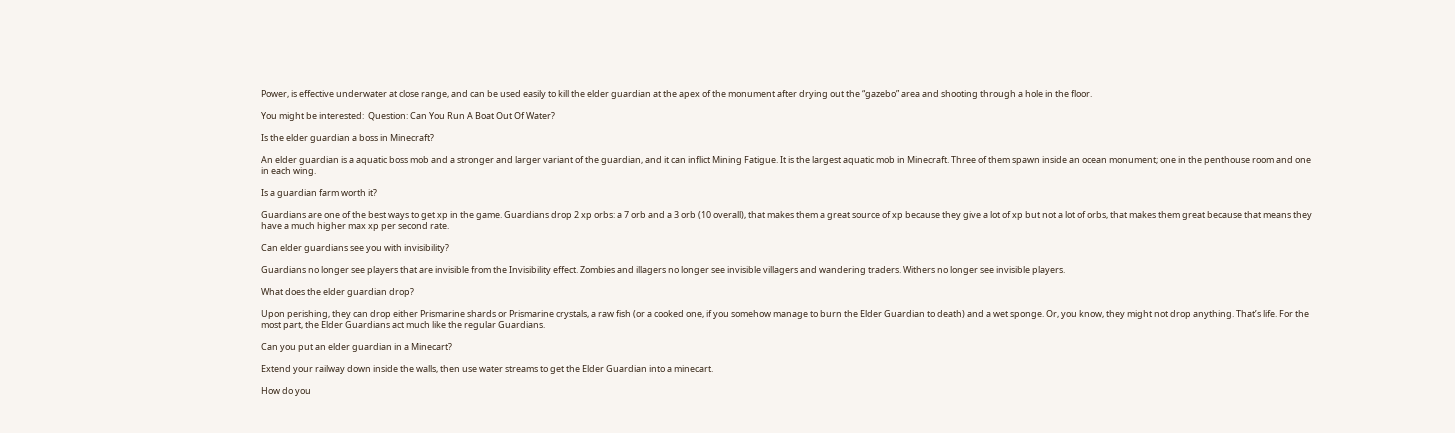Power, is effective underwater at close range, and can be used easily to kill the elder guardian at the apex of the monument after drying out the “gazebo” area and shooting through a hole in the floor.

You might be interested:  Question: Can You Run A Boat Out Of Water?

Is the elder guardian a boss in Minecraft?

An elder guardian is a aquatic boss mob and a stronger and larger variant of the guardian, and it can inflict Mining Fatigue. It is the largest aquatic mob in Minecraft. Three of them spawn inside an ocean monument; one in the penthouse room and one in each wing.

Is a guardian farm worth it?

Guardians are one of the best ways to get xp in the game. Guardians drop 2 xp orbs: a 7 orb and a 3 orb (10 overall), that makes them a great source of xp because they give a lot of xp but not a lot of orbs, that makes them great because that means they have a much higher max xp per second rate.

Can elder guardians see you with invisibility?

Guardians no longer see players that are invisible from the Invisibility effect. Zombies and illagers no longer see invisible villagers and wandering traders. Withers no longer see invisible players.

What does the elder guardian drop?

Upon perishing, they can drop either Prismarine shards or Prismarine crystals, a raw fish (or a cooked one, if you somehow manage to burn the Elder Guardian to death) and a wet sponge. Or, you know, they might not drop anything. That’s life. For the most part, the Elder Guardians act much like the regular Guardians.

Can you put an elder guardian in a Minecart?

Extend your railway down inside the walls, then use water streams to get the Elder Guardian into a minecart.

How do you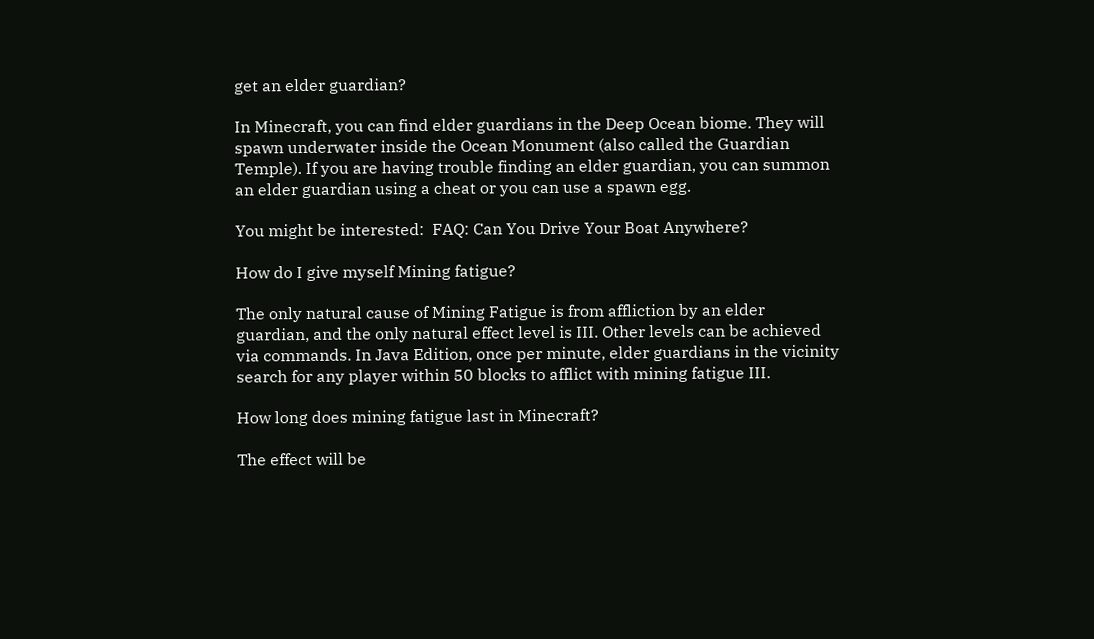get an elder guardian?

In Minecraft, you can find elder guardians in the Deep Ocean biome. They will spawn underwater inside the Ocean Monument (also called the Guardian Temple). If you are having trouble finding an elder guardian, you can summon an elder guardian using a cheat or you can use a spawn egg.

You might be interested:  FAQ: Can You Drive Your Boat Anywhere?

How do I give myself Mining fatigue?

The only natural cause of Mining Fatigue is from affliction by an elder guardian, and the only natural effect level is III. Other levels can be achieved via commands. In Java Edition, once per minute, elder guardians in the vicinity search for any player within 50 blocks to afflict with mining fatigue III.

How long does mining fatigue last in Minecraft?

The effect will be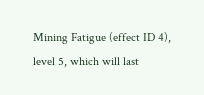Mining Fatigue (effect ID 4), level 5, which will last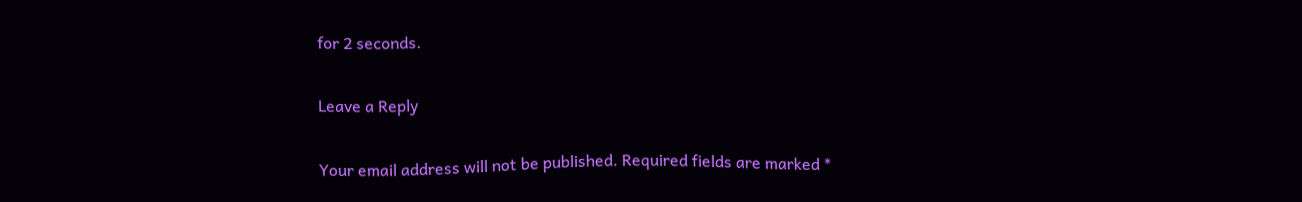for 2 seconds.

Leave a Reply

Your email address will not be published. Required fields are marked *